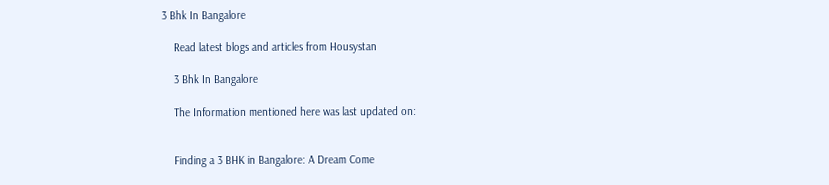3 Bhk In Bangalore

    Read latest blogs and articles from Housystan

    3 Bhk In Bangalore

    The Information mentioned here was last updated on:


    Finding a 3 BHK in Bangalore: A Dream Come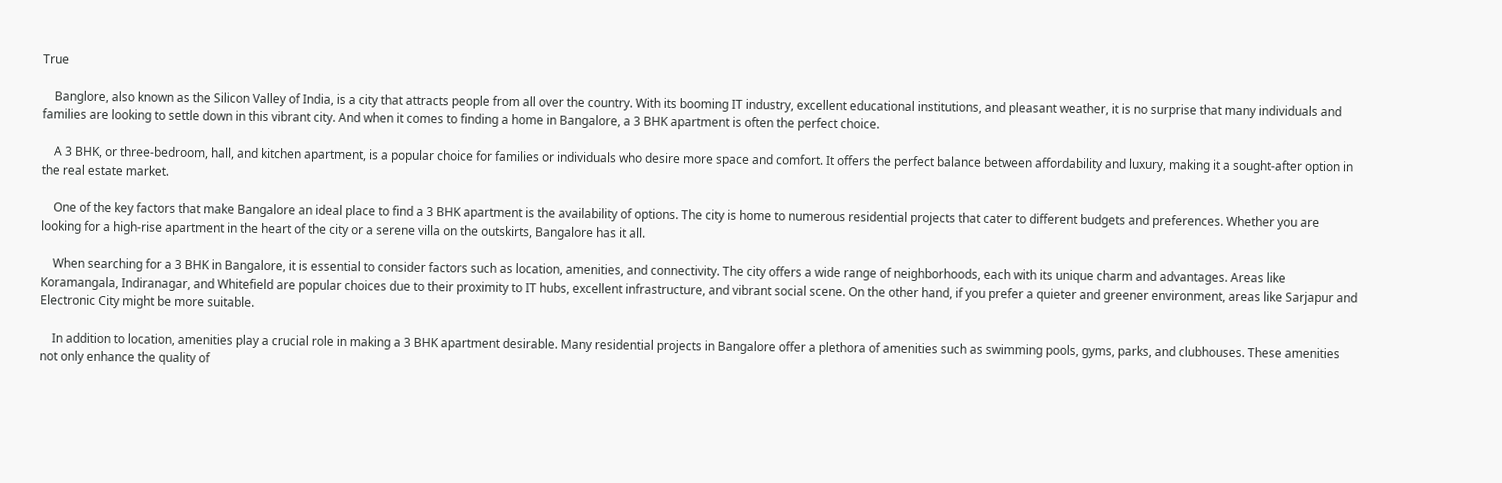True

    Banglore, also known as the Silicon Valley of India, is a city that attracts people from all over the country. With its booming IT industry, excellent educational institutions, and pleasant weather, it is no surprise that many individuals and families are looking to settle down in this vibrant city. And when it comes to finding a home in Bangalore, a 3 BHK apartment is often the perfect choice.

    A 3 BHK, or three-bedroom, hall, and kitchen apartment, is a popular choice for families or individuals who desire more space and comfort. It offers the perfect balance between affordability and luxury, making it a sought-after option in the real estate market.

    One of the key factors that make Bangalore an ideal place to find a 3 BHK apartment is the availability of options. The city is home to numerous residential projects that cater to different budgets and preferences. Whether you are looking for a high-rise apartment in the heart of the city or a serene villa on the outskirts, Bangalore has it all.

    When searching for a 3 BHK in Bangalore, it is essential to consider factors such as location, amenities, and connectivity. The city offers a wide range of neighborhoods, each with its unique charm and advantages. Areas like Koramangala, Indiranagar, and Whitefield are popular choices due to their proximity to IT hubs, excellent infrastructure, and vibrant social scene. On the other hand, if you prefer a quieter and greener environment, areas like Sarjapur and Electronic City might be more suitable.

    In addition to location, amenities play a crucial role in making a 3 BHK apartment desirable. Many residential projects in Bangalore offer a plethora of amenities such as swimming pools, gyms, parks, and clubhouses. These amenities not only enhance the quality of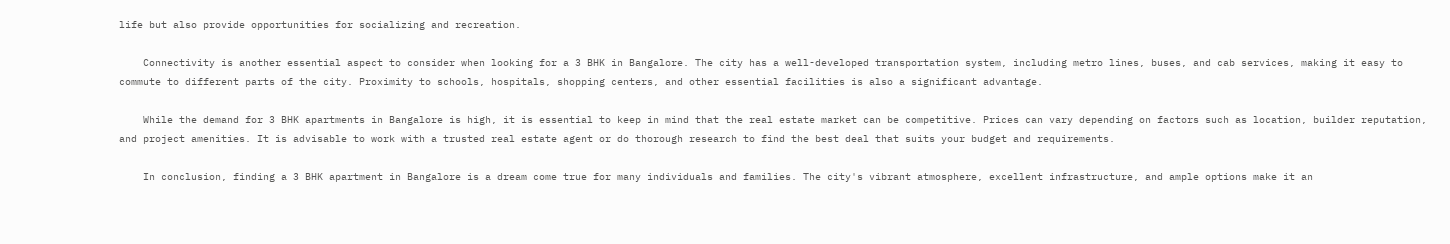life but also provide opportunities for socializing and recreation.

    Connectivity is another essential aspect to consider when looking for a 3 BHK in Bangalore. The city has a well-developed transportation system, including metro lines, buses, and cab services, making it easy to commute to different parts of the city. Proximity to schools, hospitals, shopping centers, and other essential facilities is also a significant advantage.

    While the demand for 3 BHK apartments in Bangalore is high, it is essential to keep in mind that the real estate market can be competitive. Prices can vary depending on factors such as location, builder reputation, and project amenities. It is advisable to work with a trusted real estate agent or do thorough research to find the best deal that suits your budget and requirements.

    In conclusion, finding a 3 BHK apartment in Bangalore is a dream come true for many individuals and families. The city's vibrant atmosphere, excellent infrastructure, and ample options make it an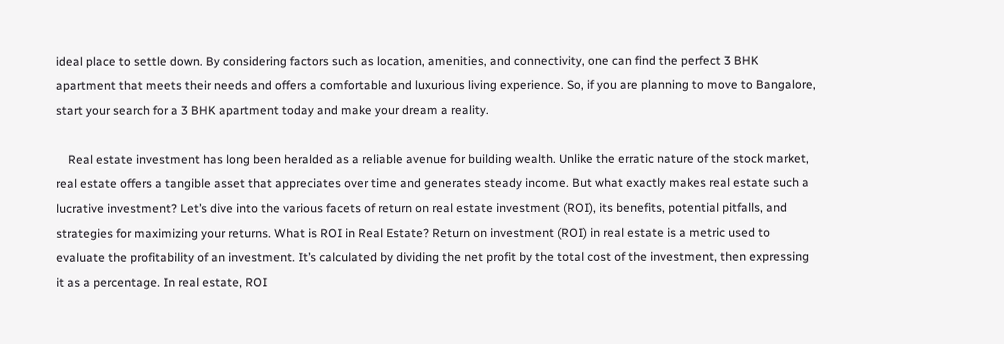ideal place to settle down. By considering factors such as location, amenities, and connectivity, one can find the perfect 3 BHK apartment that meets their needs and offers a comfortable and luxurious living experience. So, if you are planning to move to Bangalore, start your search for a 3 BHK apartment today and make your dream a reality.

    Real estate investment has long been heralded as a reliable avenue for building wealth. Unlike the erratic nature of the stock market, real estate offers a tangible asset that appreciates over time and generates steady income. But what exactly makes real estate such a lucrative investment? Let’s dive into the various facets of return on real estate investment (ROI), its benefits, potential pitfalls, and strategies for maximizing your returns. What is ROI in Real Estate? Return on investment (ROI) in real estate is a metric used to evaluate the profitability of an investment. It’s calculated by dividing the net profit by the total cost of the investment, then expressing it as a percentage. In real estate, ROI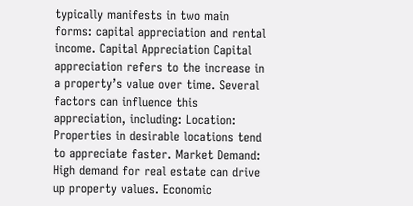typically manifests in two main forms: capital appreciation and rental income. Capital Appreciation Capital appreciation refers to the increase in a property’s value over time. Several factors can influence this appreciation, including: Location: Properties in desirable locations tend to appreciate faster. Market Demand: High demand for real estate can drive up property values. Economic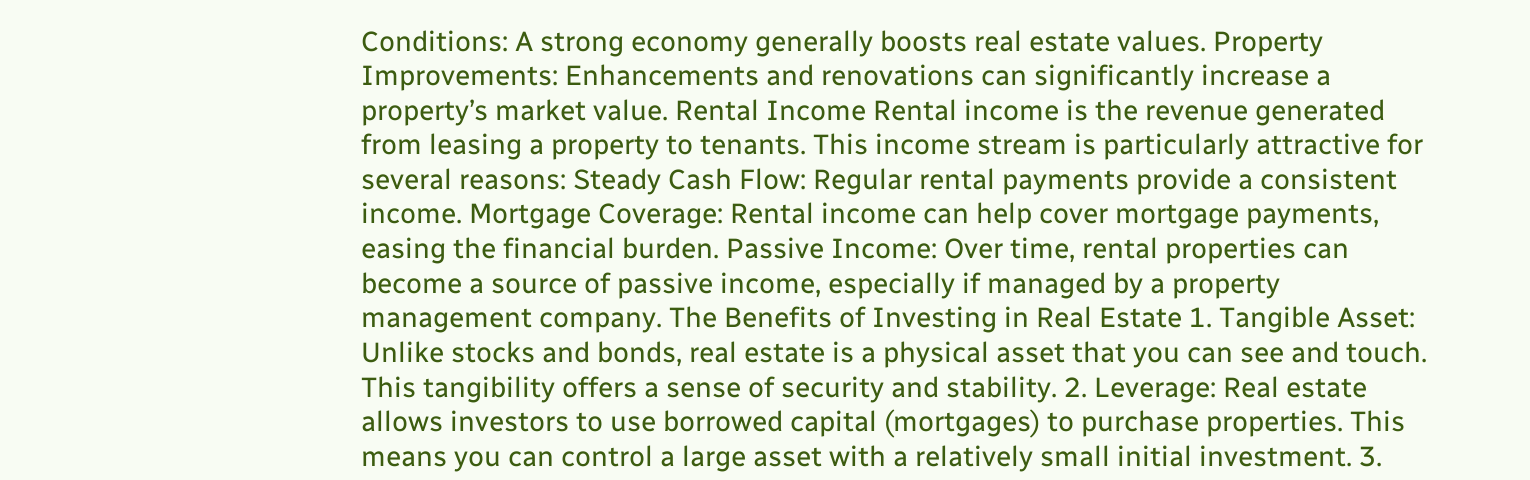Conditions: A strong economy generally boosts real estate values. Property Improvements: Enhancements and renovations can significantly increase a property’s market value. Rental Income Rental income is the revenue generated from leasing a property to tenants. This income stream is particularly attractive for several reasons: Steady Cash Flow: Regular rental payments provide a consistent income. Mortgage Coverage: Rental income can help cover mortgage payments, easing the financial burden. Passive Income: Over time, rental properties can become a source of passive income, especially if managed by a property management company. The Benefits of Investing in Real Estate 1. Tangible Asset: Unlike stocks and bonds, real estate is a physical asset that you can see and touch. This tangibility offers a sense of security and stability. 2. Leverage: Real estate allows investors to use borrowed capital (mortgages) to purchase properties. This means you can control a large asset with a relatively small initial investment. 3.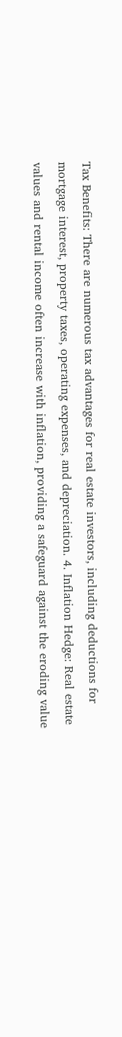Tax Benefits: There are numerous tax advantages for real estate investors, including deductions for mortgage interest, property taxes, operating expenses, and depreciation. 4. Inflation Hedge: Real estate values and rental income often increase with inflation, providing a safeguard against the eroding value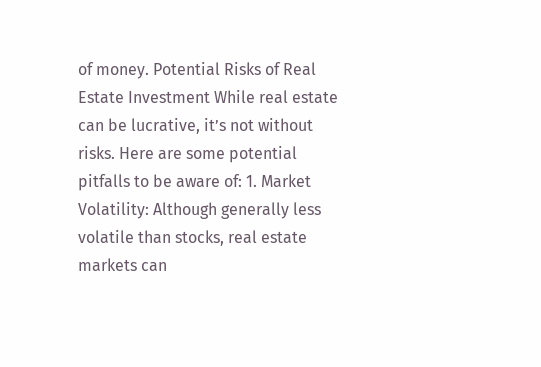of money. Potential Risks of Real Estate Investment While real estate can be lucrative, it’s not without risks. Here are some potential pitfalls to be aware of: 1. Market Volatility: Although generally less volatile than stocks, real estate markets can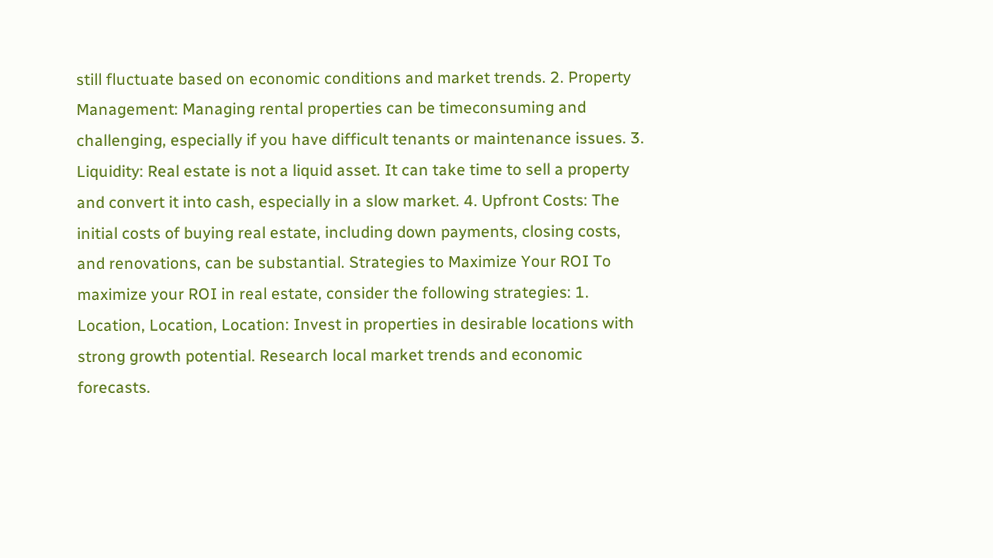still fluctuate based on economic conditions and market trends. 2. Property Management: Managing rental properties can be timeconsuming and challenging, especially if you have difficult tenants or maintenance issues. 3. Liquidity: Real estate is not a liquid asset. It can take time to sell a property and convert it into cash, especially in a slow market. 4. Upfront Costs: The initial costs of buying real estate, including down payments, closing costs, and renovations, can be substantial. Strategies to Maximize Your ROI To maximize your ROI in real estate, consider the following strategies: 1. Location, Location, Location: Invest in properties in desirable locations with strong growth potential. Research local market trends and economic forecasts.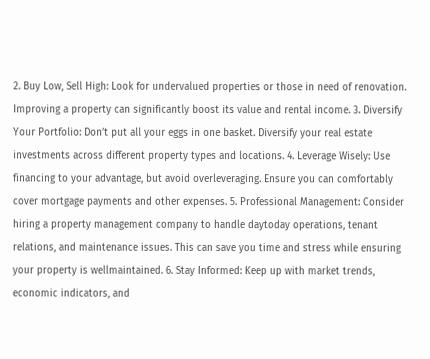2. Buy Low, Sell High: Look for undervalued properties or those in need of renovation. Improving a property can significantly boost its value and rental income. 3. Diversify Your Portfolio: Don’t put all your eggs in one basket. Diversify your real estate investments across different property types and locations. 4. Leverage Wisely: Use financing to your advantage, but avoid overleveraging. Ensure you can comfortably cover mortgage payments and other expenses. 5. Professional Management: Consider hiring a property management company to handle daytoday operations, tenant relations, and maintenance issues. This can save you time and stress while ensuring your property is wellmaintained. 6. Stay Informed: Keep up with market trends, economic indicators, and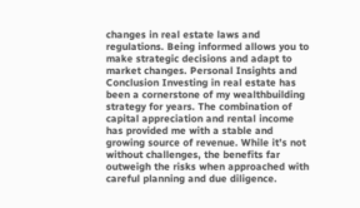changes in real estate laws and regulations. Being informed allows you to make strategic decisions and adapt to market changes. Personal Insights and Conclusion Investing in real estate has been a cornerstone of my wealthbuilding strategy for years. The combination of capital appreciation and rental income has provided me with a stable and growing source of revenue. While it’s not without challenges, the benefits far outweigh the risks when approached with careful planning and due diligence.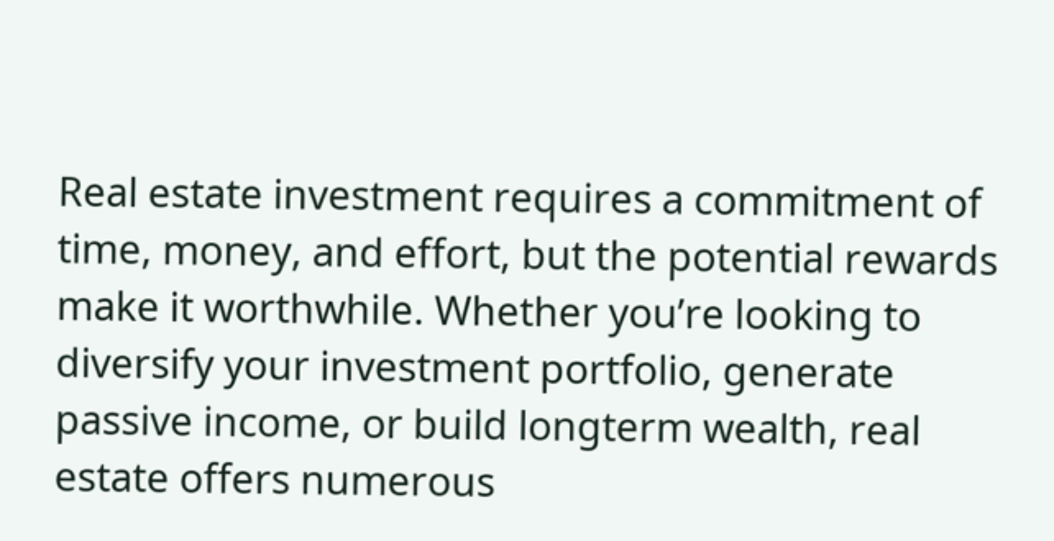Real estate investment requires a commitment of time, money, and effort, but the potential rewards make it worthwhile. Whether you’re looking to diversify your investment portfolio, generate passive income, or build longterm wealth, real estate offers numerous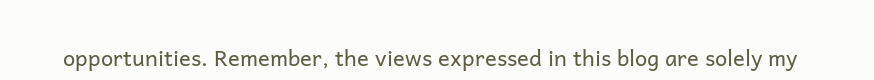opportunities. Remember, the views expressed in this blog are solely my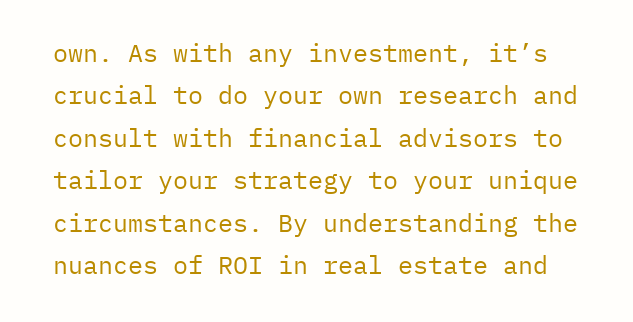own. As with any investment, it’s crucial to do your own research and consult with financial advisors to tailor your strategy to your unique circumstances. By understanding the nuances of ROI in real estate and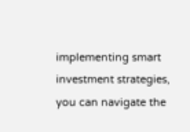implementing smart investment strategies, you can navigate the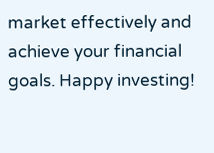market effectively and achieve your financial goals. Happy investing!